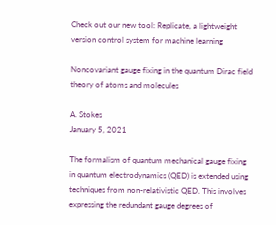Check out our new tool: Replicate, a lightweight version control system for machine learning

Noncovariant gauge fixing in the quantum Dirac field theory of atoms and molecules

A. Stokes
January 5, 2021

The formalism of quantum mechanical gauge fixing in quantum electrodynamics (QED) is extended using techniques from non-relativistic QED. This involves expressing the redundant gauge degrees of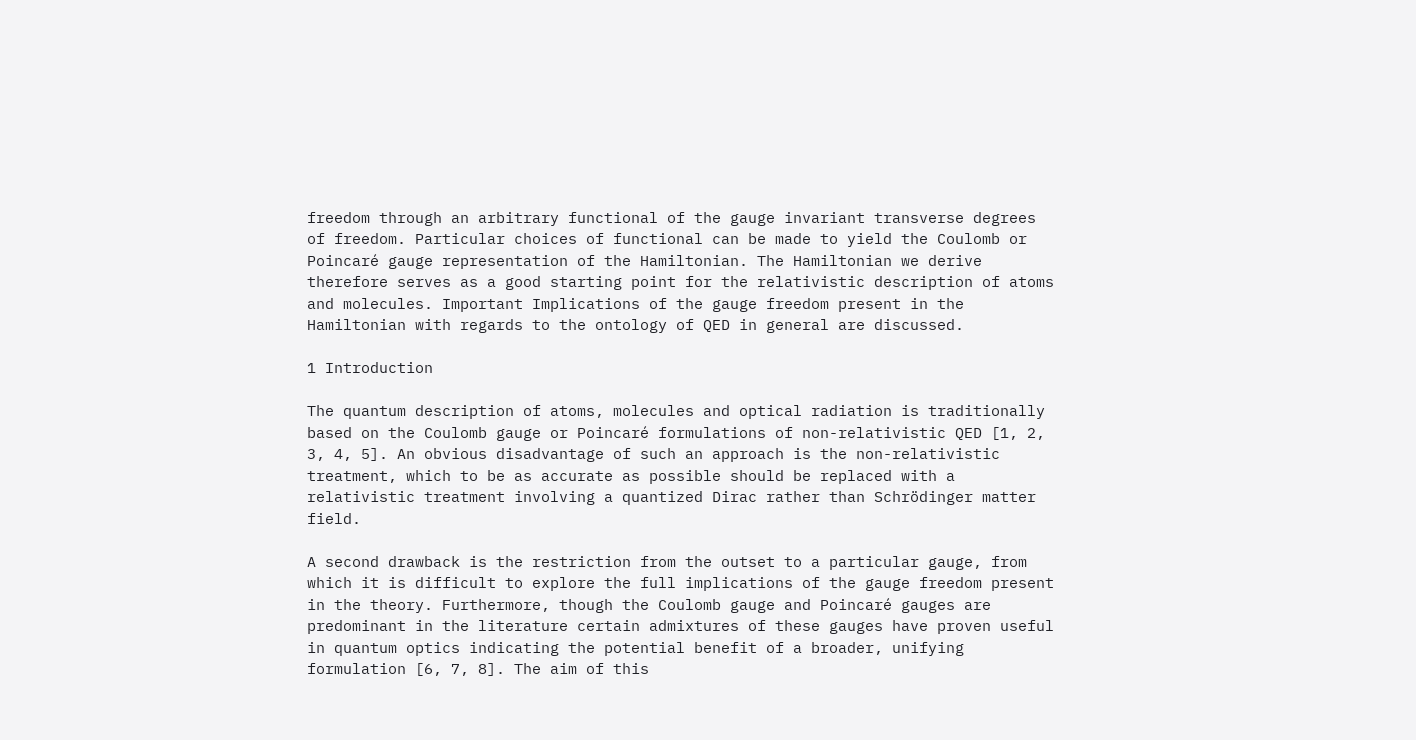freedom through an arbitrary functional of the gauge invariant transverse degrees of freedom. Particular choices of functional can be made to yield the Coulomb or Poincaré gauge representation of the Hamiltonian. The Hamiltonian we derive therefore serves as a good starting point for the relativistic description of atoms and molecules. Important Implications of the gauge freedom present in the Hamiltonian with regards to the ontology of QED in general are discussed.

1 Introduction

The quantum description of atoms, molecules and optical radiation is traditionally based on the Coulomb gauge or Poincaré formulations of non-relativistic QED [1, 2, 3, 4, 5]. An obvious disadvantage of such an approach is the non-relativistic treatment, which to be as accurate as possible should be replaced with a relativistic treatment involving a quantized Dirac rather than Schrödinger matter field.

A second drawback is the restriction from the outset to a particular gauge, from which it is difficult to explore the full implications of the gauge freedom present in the theory. Furthermore, though the Coulomb gauge and Poincaré gauges are predominant in the literature certain admixtures of these gauges have proven useful in quantum optics indicating the potential benefit of a broader, unifying formulation [6, 7, 8]. The aim of this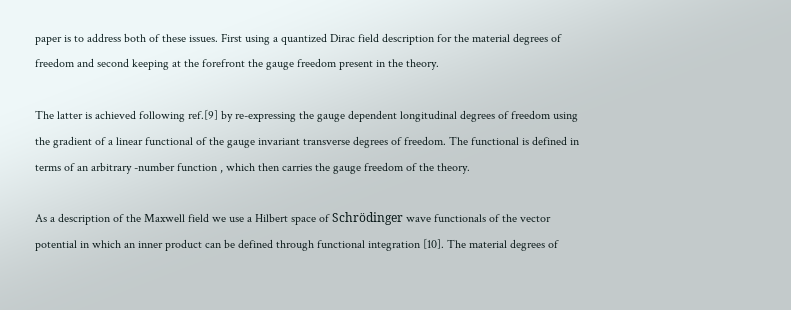paper is to address both of these issues. First using a quantized Dirac field description for the material degrees of freedom and second keeping at the forefront the gauge freedom present in the theory.

The latter is achieved following ref.[9] by re-expressing the gauge dependent longitudinal degrees of freedom using the gradient of a linear functional of the gauge invariant transverse degrees of freedom. The functional is defined in terms of an arbitrary -number function , which then carries the gauge freedom of the theory.

As a description of the Maxwell field we use a Hilbert space of Schrödinger wave functionals of the vector potential in which an inner product can be defined through functional integration [10]. The material degrees of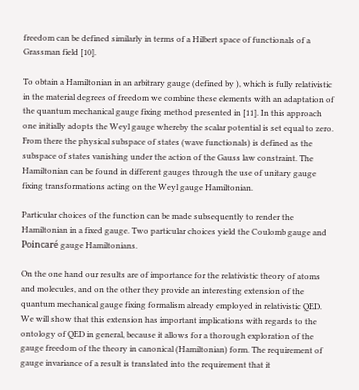freedom can be defined similarly in terms of a Hilbert space of functionals of a Grassman field [10].

To obtain a Hamiltonian in an arbitrary gauge (defined by ), which is fully relativistic in the material degrees of freedom we combine these elements with an adaptation of the quantum mechanical gauge fixing method presented in [11]. In this approach one initially adopts the Weyl gauge whereby the scalar potential is set equal to zero. From there the physical subspace of states (wave functionals) is defined as the subspace of states vanishing under the action of the Gauss law constraint. The Hamiltonian can be found in different gauges through the use of unitary gauge fixing transformations acting on the Weyl gauge Hamiltonian.

Particular choices of the function can be made subsequently to render the Hamiltonian in a fixed gauge. Two particular choices yield the Coulomb gauge and Poincaré gauge Hamiltonians.

On the one hand our results are of importance for the relativistic theory of atoms and molecules, and on the other they provide an interesting extension of the quantum mechanical gauge fixing formalism already employed in relativistic QED. We will show that this extension has important implications with regards to the ontology of QED in general, because it allows for a thorough exploration of the gauge freedom of the theory in canonical (Hamiltonian) form. The requirement of gauge invariance of a result is translated into the requirement that it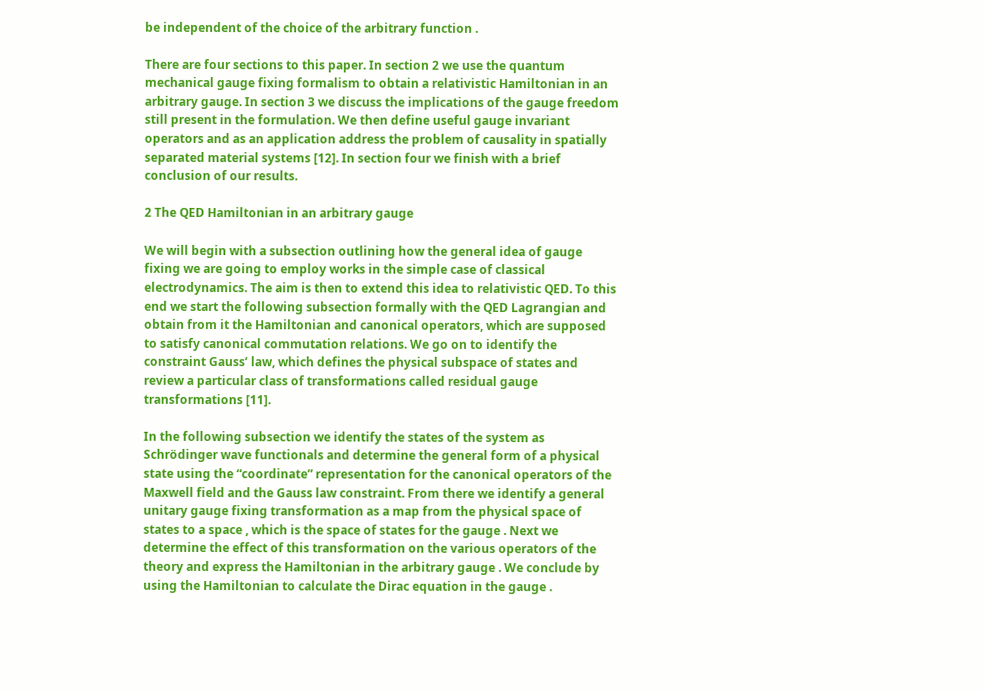be independent of the choice of the arbitrary function .

There are four sections to this paper. In section 2 we use the quantum mechanical gauge fixing formalism to obtain a relativistic Hamiltonian in an arbitrary gauge. In section 3 we discuss the implications of the gauge freedom still present in the formulation. We then define useful gauge invariant operators and as an application address the problem of causality in spatially separated material systems [12]. In section four we finish with a brief conclusion of our results.

2 The QED Hamiltonian in an arbitrary gauge

We will begin with a subsection outlining how the general idea of gauge fixing we are going to employ works in the simple case of classical electrodynamics. The aim is then to extend this idea to relativistic QED. To this end we start the following subsection formally with the QED Lagrangian and obtain from it the Hamiltonian and canonical operators, which are supposed to satisfy canonical commutation relations. We go on to identify the constraint Gauss’ law, which defines the physical subspace of states and review a particular class of transformations called residual gauge transformations [11].

In the following subsection we identify the states of the system as Schrödinger wave functionals and determine the general form of a physical state using the “coordinate” representation for the canonical operators of the Maxwell field and the Gauss law constraint. From there we identify a general unitary gauge fixing transformation as a map from the physical space of states to a space , which is the space of states for the gauge . Next we determine the effect of this transformation on the various operators of the theory and express the Hamiltonian in the arbitrary gauge . We conclude by using the Hamiltonian to calculate the Dirac equation in the gauge .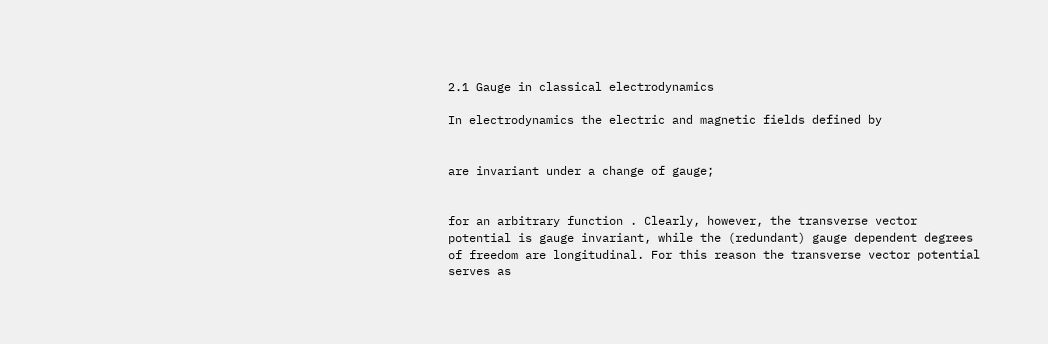2.1 Gauge in classical electrodynamics

In electrodynamics the electric and magnetic fields defined by


are invariant under a change of gauge;


for an arbitrary function . Clearly, however, the transverse vector potential is gauge invariant, while the (redundant) gauge dependent degrees of freedom are longitudinal. For this reason the transverse vector potential serves as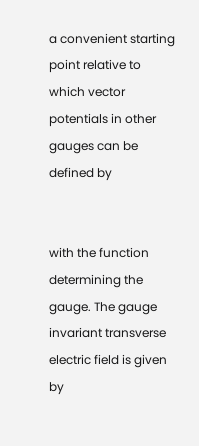a convenient starting point relative to which vector potentials in other gauges can be defined by


with the function determining the gauge. The gauge invariant transverse electric field is given by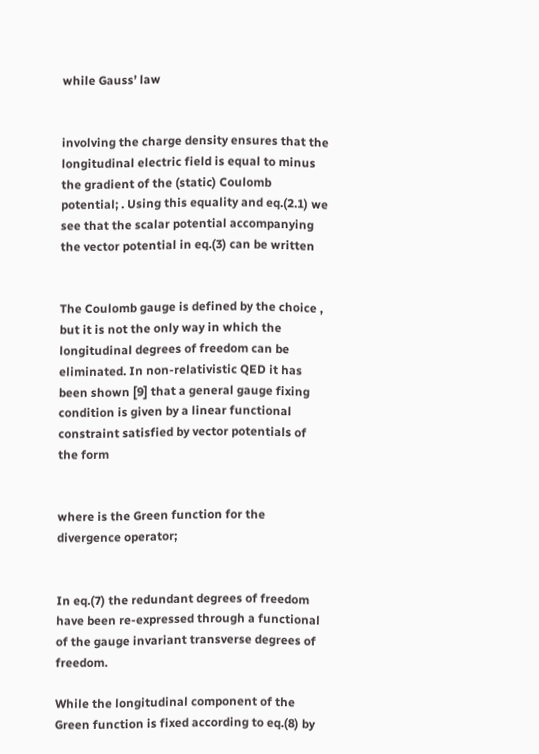while Gauss’ law


involving the charge density ensures that the longitudinal electric field is equal to minus the gradient of the (static) Coulomb potential; . Using this equality and eq.(2.1) we see that the scalar potential accompanying the vector potential in eq.(3) can be written


The Coulomb gauge is defined by the choice , but it is not the only way in which the longitudinal degrees of freedom can be eliminated. In non-relativistic QED it has been shown [9] that a general gauge fixing condition is given by a linear functional constraint satisfied by vector potentials of the form


where is the Green function for the divergence operator;


In eq.(7) the redundant degrees of freedom have been re-expressed through a functional of the gauge invariant transverse degrees of freedom.

While the longitudinal component of the Green function is fixed according to eq.(8) by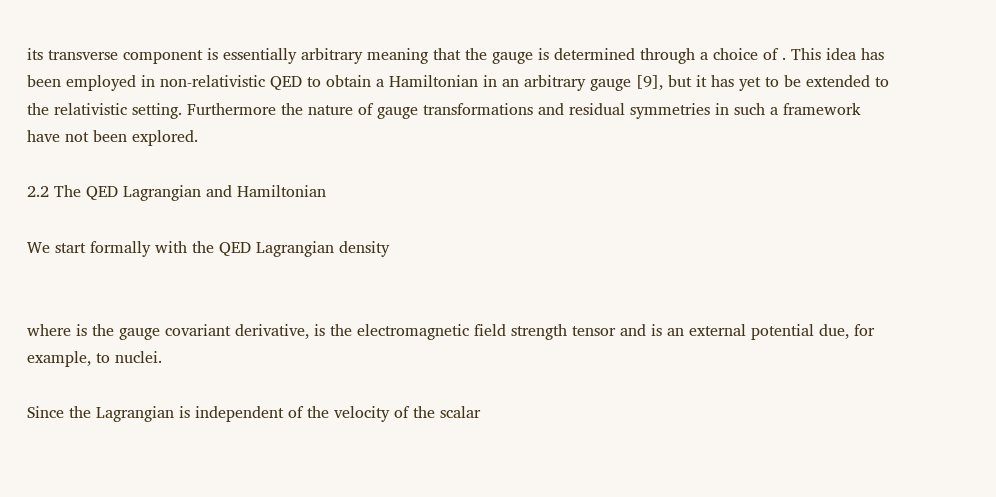its transverse component is essentially arbitrary meaning that the gauge is determined through a choice of . This idea has been employed in non-relativistic QED to obtain a Hamiltonian in an arbitrary gauge [9], but it has yet to be extended to the relativistic setting. Furthermore the nature of gauge transformations and residual symmetries in such a framework have not been explored.

2.2 The QED Lagrangian and Hamiltonian

We start formally with the QED Lagrangian density


where is the gauge covariant derivative, is the electromagnetic field strength tensor and is an external potential due, for example, to nuclei.

Since the Lagrangian is independent of the velocity of the scalar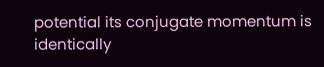potential its conjugate momentum is identically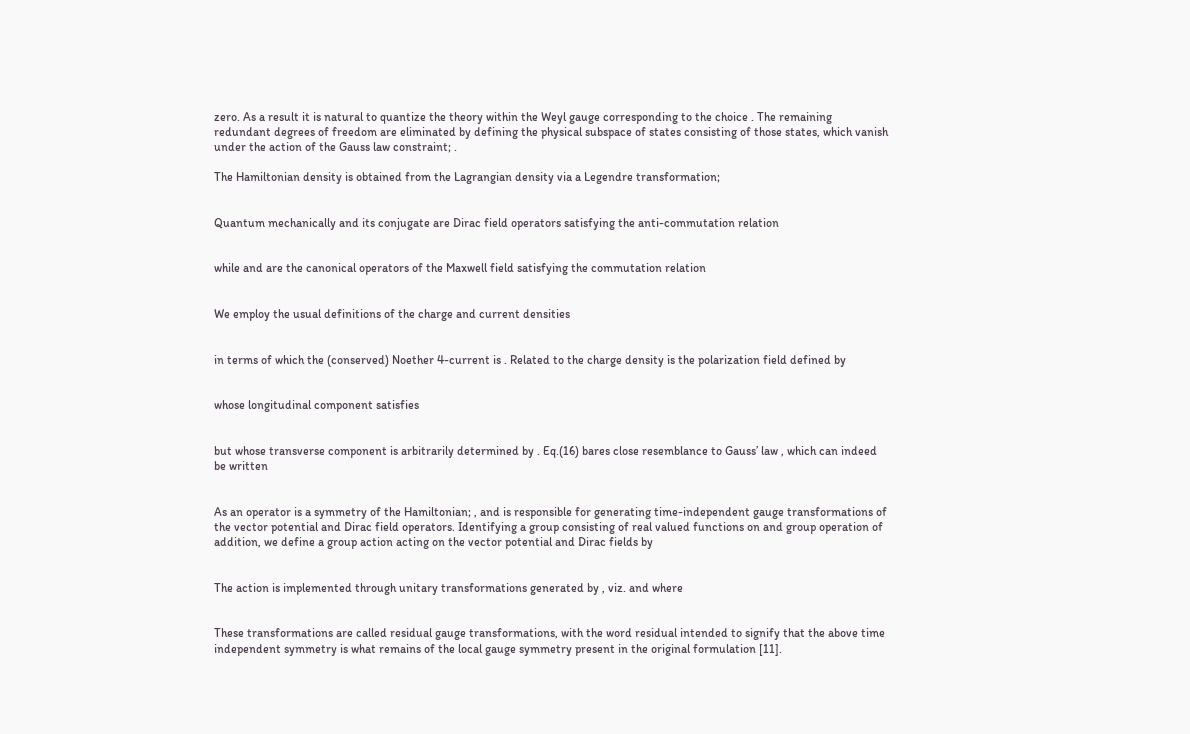zero. As a result it is natural to quantize the theory within the Weyl gauge corresponding to the choice . The remaining redundant degrees of freedom are eliminated by defining the physical subspace of states consisting of those states, which vanish under the action of the Gauss law constraint; .

The Hamiltonian density is obtained from the Lagrangian density via a Legendre transformation;


Quantum mechanically and its conjugate are Dirac field operators satisfying the anti-commutation relation


while and are the canonical operators of the Maxwell field satisfying the commutation relation


We employ the usual definitions of the charge and current densities


in terms of which the (conserved) Noether 4-current is . Related to the charge density is the polarization field defined by


whose longitudinal component satisfies


but whose transverse component is arbitrarily determined by . Eq.(16) bares close resemblance to Gauss’ law , which can indeed be written


As an operator is a symmetry of the Hamiltonian; , and is responsible for generating time-independent gauge transformations of the vector potential and Dirac field operators. Identifying a group consisting of real valued functions on and group operation of addition, we define a group action acting on the vector potential and Dirac fields by


The action is implemented through unitary transformations generated by , viz. and where


These transformations are called residual gauge transformations, with the word residual intended to signify that the above time independent symmetry is what remains of the local gauge symmetry present in the original formulation [11].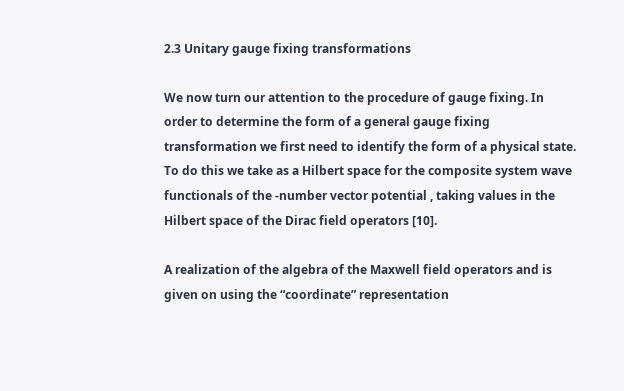2.3 Unitary gauge fixing transformations

We now turn our attention to the procedure of gauge fixing. In order to determine the form of a general gauge fixing transformation we first need to identify the form of a physical state. To do this we take as a Hilbert space for the composite system wave functionals of the -number vector potential , taking values in the Hilbert space of the Dirac field operators [10].

A realization of the algebra of the Maxwell field operators and is given on using the “coordinate” representation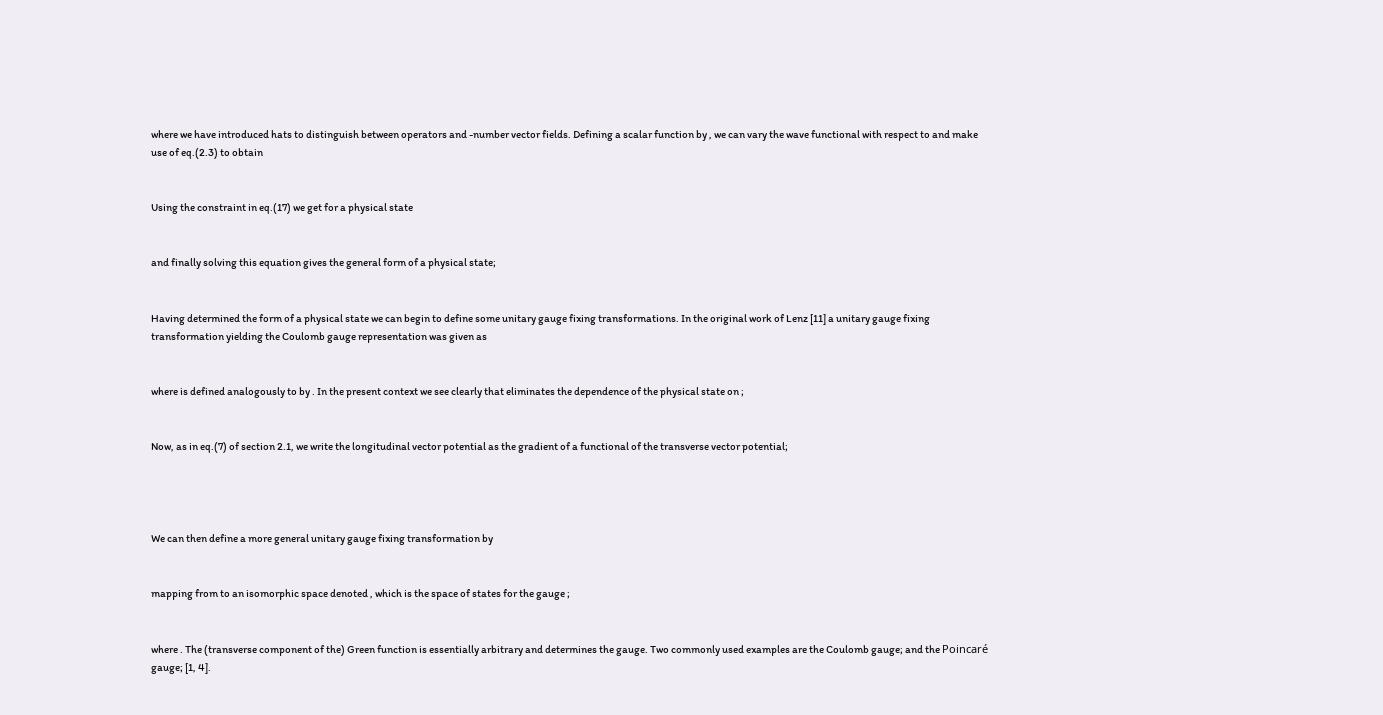where we have introduced hats to distinguish between operators and -number vector fields. Defining a scalar function by , we can vary the wave functional with respect to and make use of eq.(2.3) to obtain


Using the constraint in eq.(17) we get for a physical state


and finally solving this equation gives the general form of a physical state;


Having determined the form of a physical state we can begin to define some unitary gauge fixing transformations. In the original work of Lenz [11] a unitary gauge fixing transformation yielding the Coulomb gauge representation was given as


where is defined analogously to by . In the present context we see clearly that eliminates the dependence of the physical state on ;


Now, as in eq.(7) of section 2.1, we write the longitudinal vector potential as the gradient of a functional of the transverse vector potential;




We can then define a more general unitary gauge fixing transformation by


mapping from to an isomorphic space denoted , which is the space of states for the gauge ;


where . The (transverse component of the) Green function is essentially arbitrary and determines the gauge. Two commonly used examples are the Coulomb gauge; and the Poincaré gauge; [1, 4].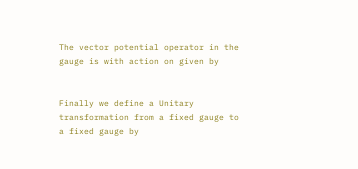The vector potential operator in the gauge is with action on given by


Finally we define a Unitary transformation from a fixed gauge to a fixed gauge by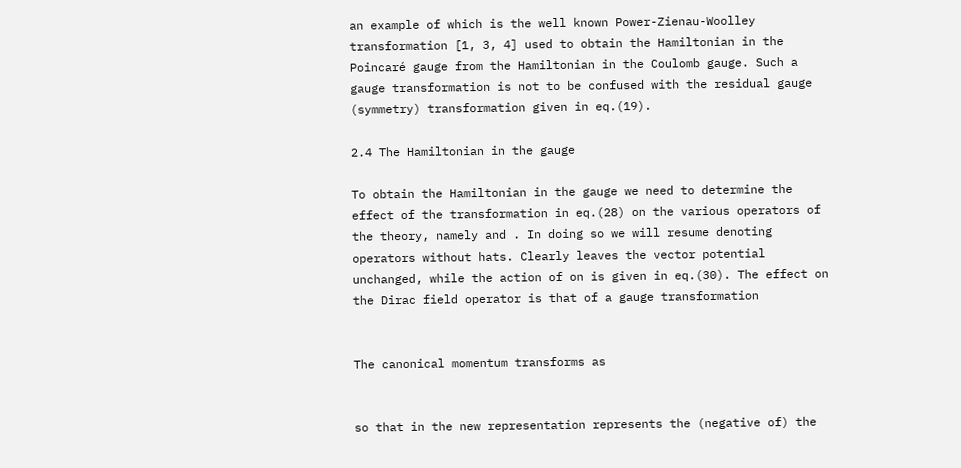an example of which is the well known Power-Zienau-Woolley transformation [1, 3, 4] used to obtain the Hamiltonian in the Poincaré gauge from the Hamiltonian in the Coulomb gauge. Such a gauge transformation is not to be confused with the residual gauge (symmetry) transformation given in eq.(19).

2.4 The Hamiltonian in the gauge

To obtain the Hamiltonian in the gauge we need to determine the effect of the transformation in eq.(28) on the various operators of the theory, namely and . In doing so we will resume denoting operators without hats. Clearly leaves the vector potential unchanged, while the action of on is given in eq.(30). The effect on the Dirac field operator is that of a gauge transformation


The canonical momentum transforms as


so that in the new representation represents the (negative of) the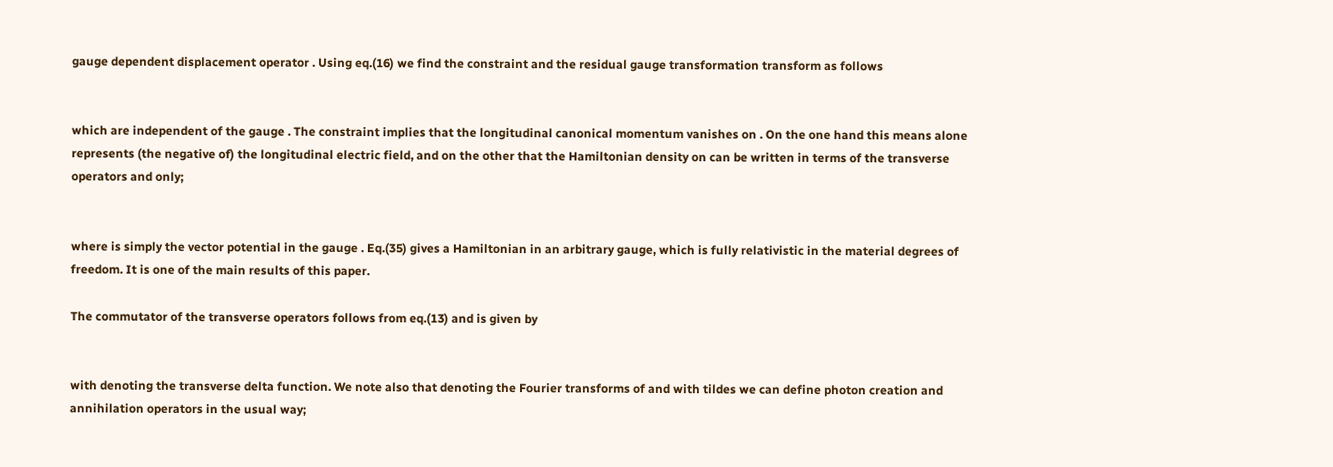gauge dependent displacement operator . Using eq.(16) we find the constraint and the residual gauge transformation transform as follows


which are independent of the gauge . The constraint implies that the longitudinal canonical momentum vanishes on . On the one hand this means alone represents (the negative of) the longitudinal electric field, and on the other that the Hamiltonian density on can be written in terms of the transverse operators and only;


where is simply the vector potential in the gauge . Eq.(35) gives a Hamiltonian in an arbitrary gauge, which is fully relativistic in the material degrees of freedom. It is one of the main results of this paper.

The commutator of the transverse operators follows from eq.(13) and is given by


with denoting the transverse delta function. We note also that denoting the Fourier transforms of and with tildes we can define photon creation and annihilation operators in the usual way;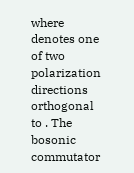where denotes one of two polarization directions orthogonal to . The bosonic commutator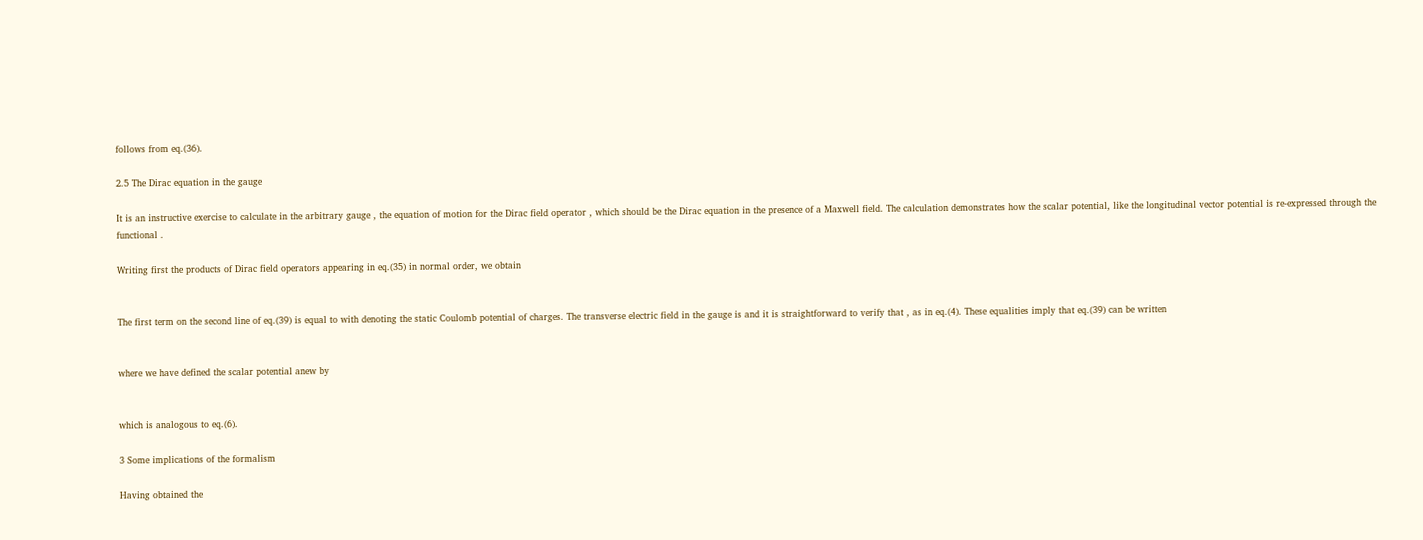follows from eq.(36).

2.5 The Dirac equation in the gauge

It is an instructive exercise to calculate in the arbitrary gauge , the equation of motion for the Dirac field operator , which should be the Dirac equation in the presence of a Maxwell field. The calculation demonstrates how the scalar potential, like the longitudinal vector potential is re-expressed through the functional .

Writing first the products of Dirac field operators appearing in eq.(35) in normal order, we obtain


The first term on the second line of eq.(39) is equal to with denoting the static Coulomb potential of charges. The transverse electric field in the gauge is and it is straightforward to verify that , as in eq.(4). These equalities imply that eq.(39) can be written


where we have defined the scalar potential anew by


which is analogous to eq.(6).

3 Some implications of the formalism

Having obtained the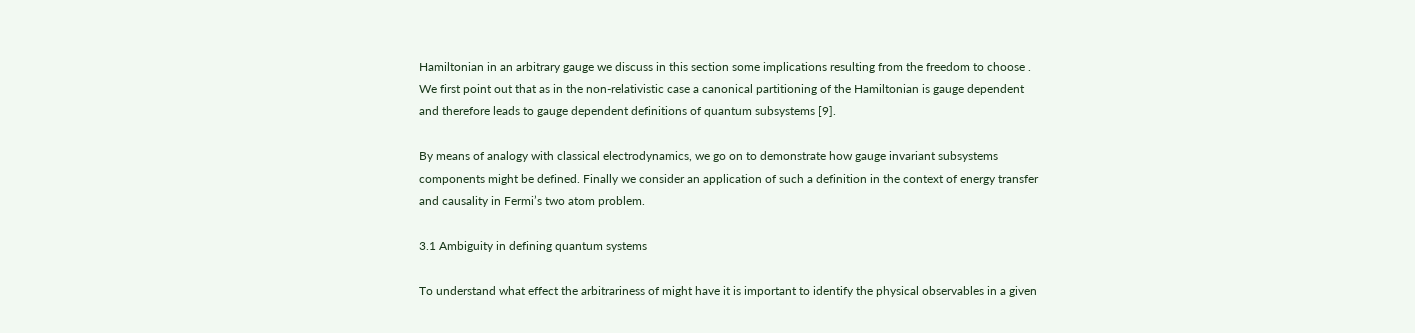Hamiltonian in an arbitrary gauge we discuss in this section some implications resulting from the freedom to choose . We first point out that as in the non-relativistic case a canonical partitioning of the Hamiltonian is gauge dependent and therefore leads to gauge dependent definitions of quantum subsystems [9].

By means of analogy with classical electrodynamics, we go on to demonstrate how gauge invariant subsystems components might be defined. Finally we consider an application of such a definition in the context of energy transfer and causality in Fermi’s two atom problem.

3.1 Ambiguity in defining quantum systems

To understand what effect the arbitrariness of might have it is important to identify the physical observables in a given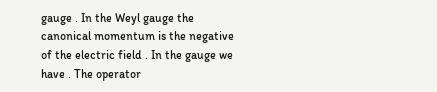gauge . In the Weyl gauge the canonical momentum is the negative of the electric field . In the gauge we have . The operator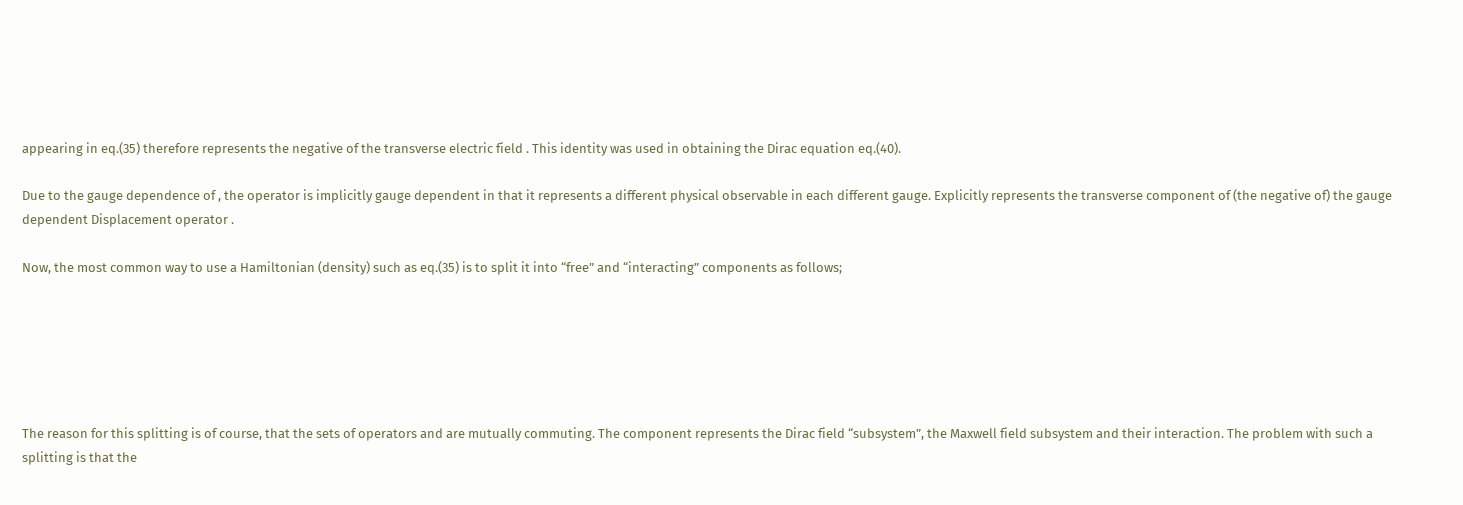appearing in eq.(35) therefore represents the negative of the transverse electric field . This identity was used in obtaining the Dirac equation eq.(40).

Due to the gauge dependence of , the operator is implicitly gauge dependent in that it represents a different physical observable in each different gauge. Explicitly represents the transverse component of (the negative of) the gauge dependent Displacement operator .

Now, the most common way to use a Hamiltonian (density) such as eq.(35) is to split it into “free” and “interacting” components as follows;






The reason for this splitting is of course, that the sets of operators and are mutually commuting. The component represents the Dirac field “subsystem”, the Maxwell field subsystem and their interaction. The problem with such a splitting is that the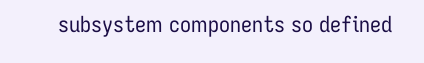subsystem components so defined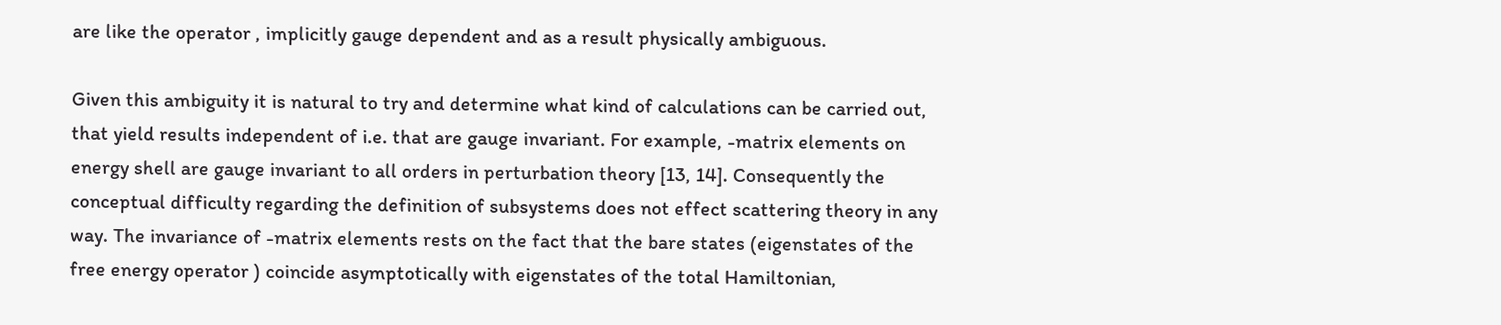are like the operator , implicitly gauge dependent and as a result physically ambiguous.

Given this ambiguity it is natural to try and determine what kind of calculations can be carried out, that yield results independent of i.e. that are gauge invariant. For example, -matrix elements on energy shell are gauge invariant to all orders in perturbation theory [13, 14]. Consequently the conceptual difficulty regarding the definition of subsystems does not effect scattering theory in any way. The invariance of -matrix elements rests on the fact that the bare states (eigenstates of the free energy operator ) coincide asymptotically with eigenstates of the total Hamiltonian,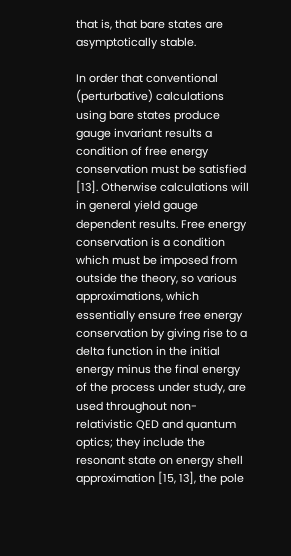that is, that bare states are asymptotically stable.

In order that conventional (perturbative) calculations using bare states produce gauge invariant results a condition of free energy conservation must be satisfied [13]. Otherwise calculations will in general yield gauge dependent results. Free energy conservation is a condition which must be imposed from outside the theory, so various approximations, which essentially ensure free energy conservation by giving rise to a delta function in the initial energy minus the final energy of the process under study, are used throughout non-relativistic QED and quantum optics; they include the resonant state on energy shell approximation [15, 13], the pole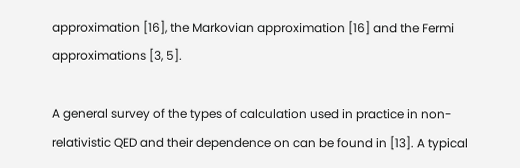approximation [16], the Markovian approximation [16] and the Fermi approximations [3, 5].

A general survey of the types of calculation used in practice in non-relativistic QED and their dependence on can be found in [13]. A typical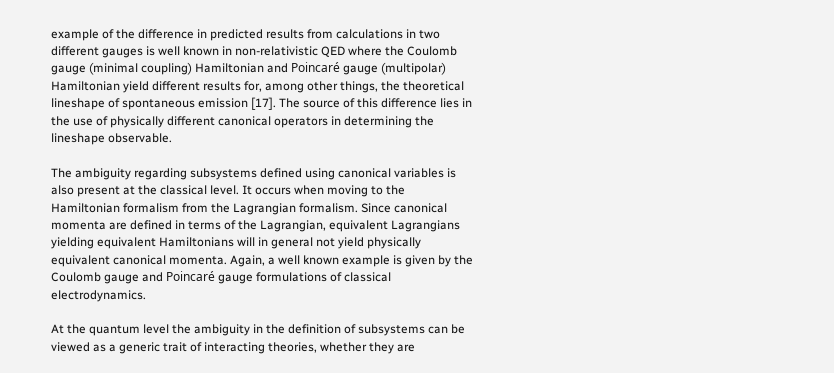example of the difference in predicted results from calculations in two different gauges is well known in non-relativistic QED where the Coulomb gauge (minimal coupling) Hamiltonian and Poincaré gauge (multipolar) Hamiltonian yield different results for, among other things, the theoretical lineshape of spontaneous emission [17]. The source of this difference lies in the use of physically different canonical operators in determining the lineshape observable.

The ambiguity regarding subsystems defined using canonical variables is also present at the classical level. It occurs when moving to the Hamiltonian formalism from the Lagrangian formalism. Since canonical momenta are defined in terms of the Lagrangian, equivalent Lagrangians yielding equivalent Hamiltonians will in general not yield physically equivalent canonical momenta. Again, a well known example is given by the Coulomb gauge and Poincaré gauge formulations of classical electrodynamics.

At the quantum level the ambiguity in the definition of subsystems can be viewed as a generic trait of interacting theories, whether they are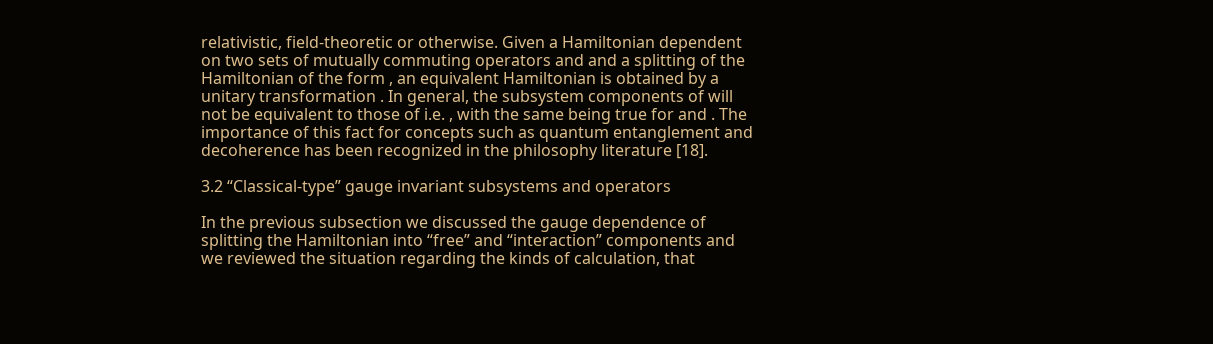relativistic, field-theoretic or otherwise. Given a Hamiltonian dependent on two sets of mutually commuting operators and and a splitting of the Hamiltonian of the form , an equivalent Hamiltonian is obtained by a unitary transformation . In general, the subsystem components of will not be equivalent to those of i.e. , with the same being true for and . The importance of this fact for concepts such as quantum entanglement and decoherence has been recognized in the philosophy literature [18].

3.2 “Classical-type” gauge invariant subsystems and operators

In the previous subsection we discussed the gauge dependence of splitting the Hamiltonian into “free” and “interaction” components and we reviewed the situation regarding the kinds of calculation, that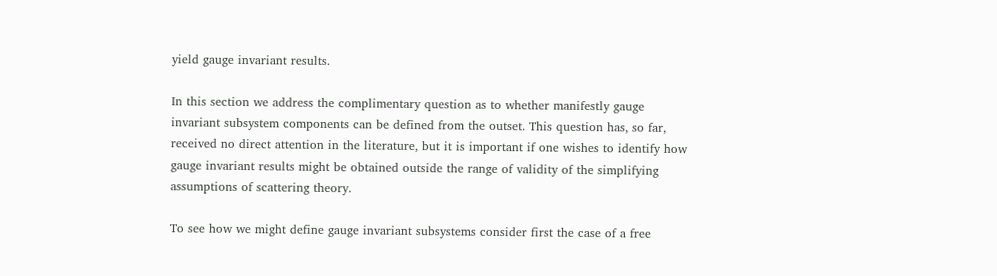yield gauge invariant results.

In this section we address the complimentary question as to whether manifestly gauge invariant subsystem components can be defined from the outset. This question has, so far, received no direct attention in the literature, but it is important if one wishes to identify how gauge invariant results might be obtained outside the range of validity of the simplifying assumptions of scattering theory.

To see how we might define gauge invariant subsystems consider first the case of a free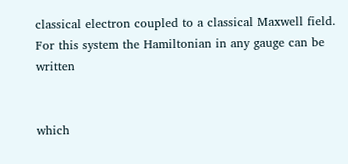classical electron coupled to a classical Maxwell field. For this system the Hamiltonian in any gauge can be written


which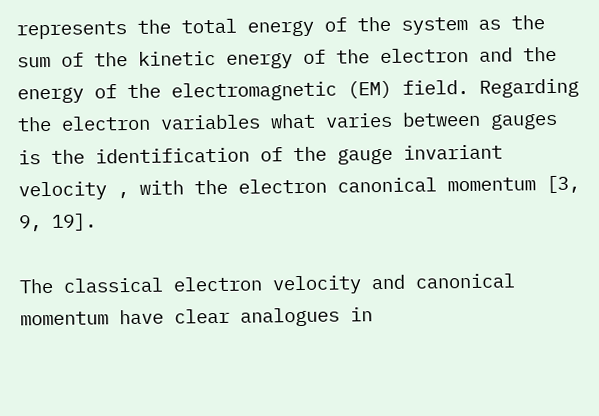represents the total energy of the system as the sum of the kinetic energy of the electron and the energy of the electromagnetic (EM) field. Regarding the electron variables what varies between gauges is the identification of the gauge invariant velocity , with the electron canonical momentum [3, 9, 19].

The classical electron velocity and canonical momentum have clear analogues in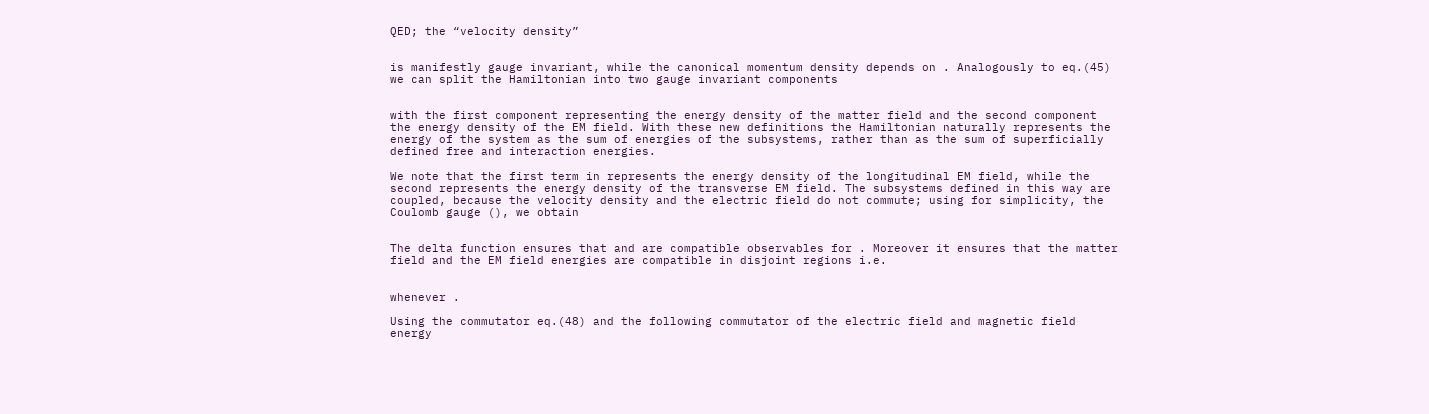QED; the “velocity density”


is manifestly gauge invariant, while the canonical momentum density depends on . Analogously to eq.(45) we can split the Hamiltonian into two gauge invariant components


with the first component representing the energy density of the matter field and the second component the energy density of the EM field. With these new definitions the Hamiltonian naturally represents the energy of the system as the sum of energies of the subsystems, rather than as the sum of superficially defined free and interaction energies.

We note that the first term in represents the energy density of the longitudinal EM field, while the second represents the energy density of the transverse EM field. The subsystems defined in this way are coupled, because the velocity density and the electric field do not commute; using for simplicity, the Coulomb gauge (), we obtain


The delta function ensures that and are compatible observables for . Moreover it ensures that the matter field and the EM field energies are compatible in disjoint regions i.e.


whenever .

Using the commutator eq.(48) and the following commutator of the electric field and magnetic field energy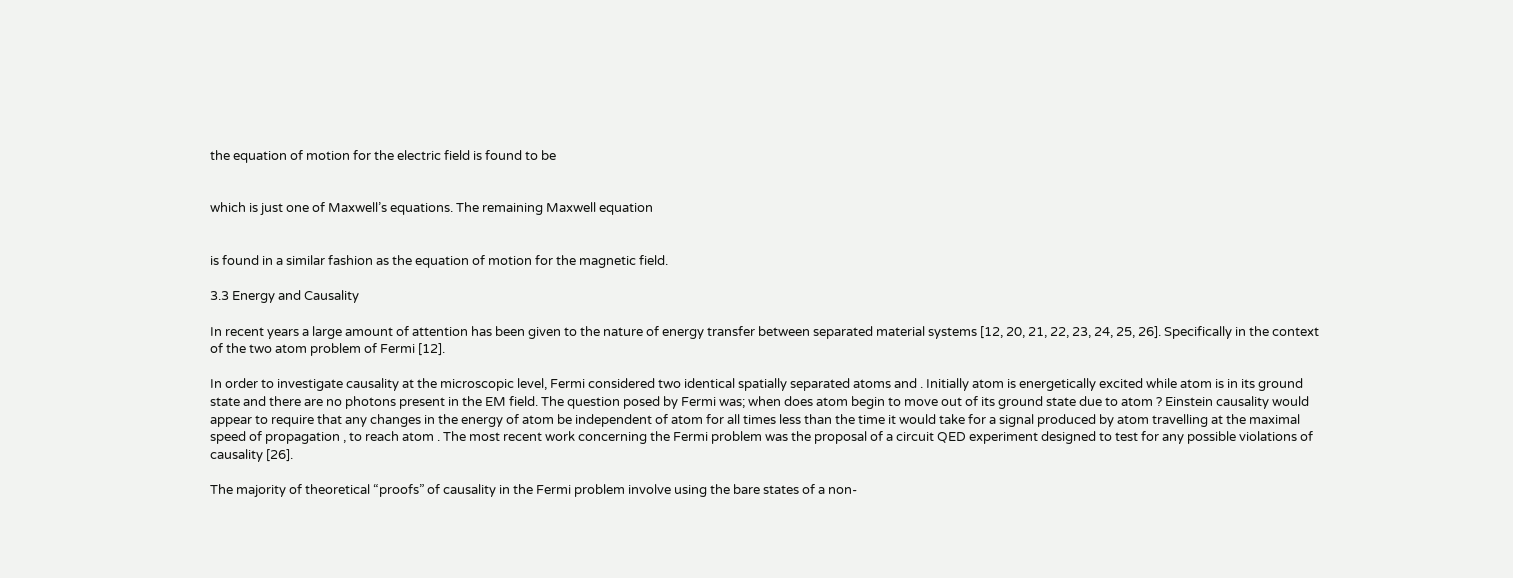the equation of motion for the electric field is found to be


which is just one of Maxwell’s equations. The remaining Maxwell equation


is found in a similar fashion as the equation of motion for the magnetic field.

3.3 Energy and Causality

In recent years a large amount of attention has been given to the nature of energy transfer between separated material systems [12, 20, 21, 22, 23, 24, 25, 26]. Specifically in the context of the two atom problem of Fermi [12].

In order to investigate causality at the microscopic level, Fermi considered two identical spatially separated atoms and . Initially atom is energetically excited while atom is in its ground state and there are no photons present in the EM field. The question posed by Fermi was; when does atom begin to move out of its ground state due to atom ? Einstein causality would appear to require that any changes in the energy of atom be independent of atom for all times less than the time it would take for a signal produced by atom travelling at the maximal speed of propagation , to reach atom . The most recent work concerning the Fermi problem was the proposal of a circuit QED experiment designed to test for any possible violations of causality [26].

The majority of theoretical “proofs” of causality in the Fermi problem involve using the bare states of a non-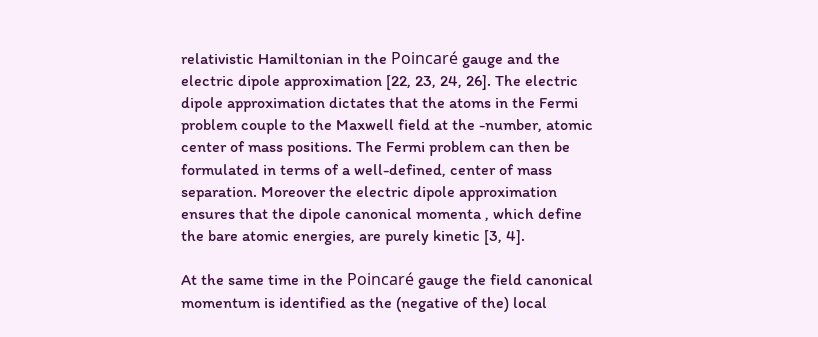relativistic Hamiltonian in the Poincaré gauge and the electric dipole approximation [22, 23, 24, 26]. The electric dipole approximation dictates that the atoms in the Fermi problem couple to the Maxwell field at the -number, atomic center of mass positions. The Fermi problem can then be formulated in terms of a well-defined, center of mass separation. Moreover the electric dipole approximation ensures that the dipole canonical momenta , which define the bare atomic energies, are purely kinetic [3, 4].

At the same time in the Poincaré gauge the field canonical momentum is identified as the (negative of the) local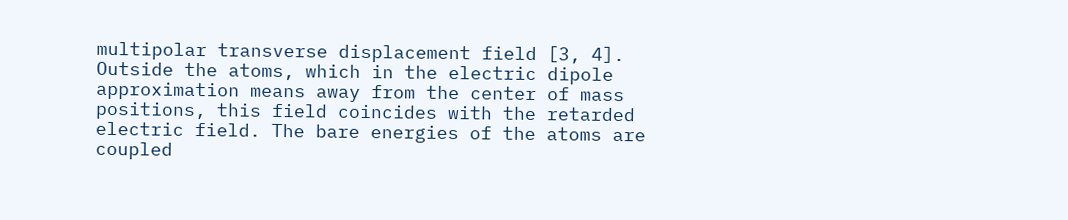multipolar transverse displacement field [3, 4]. Outside the atoms, which in the electric dipole approximation means away from the center of mass positions, this field coincides with the retarded electric field. The bare energies of the atoms are coupled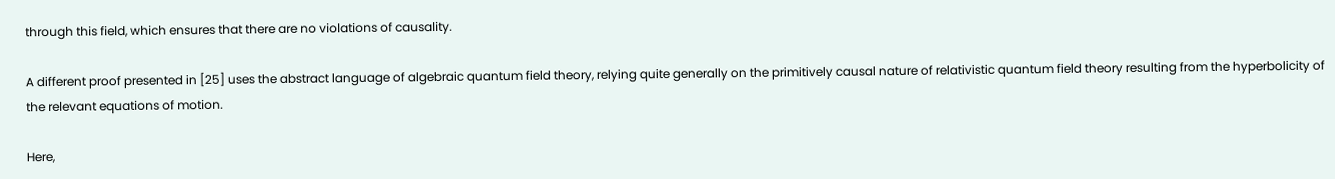through this field, which ensures that there are no violations of causality.

A different proof presented in [25] uses the abstract language of algebraic quantum field theory, relying quite generally on the primitively causal nature of relativistic quantum field theory resulting from the hyperbolicity of the relevant equations of motion.

Here,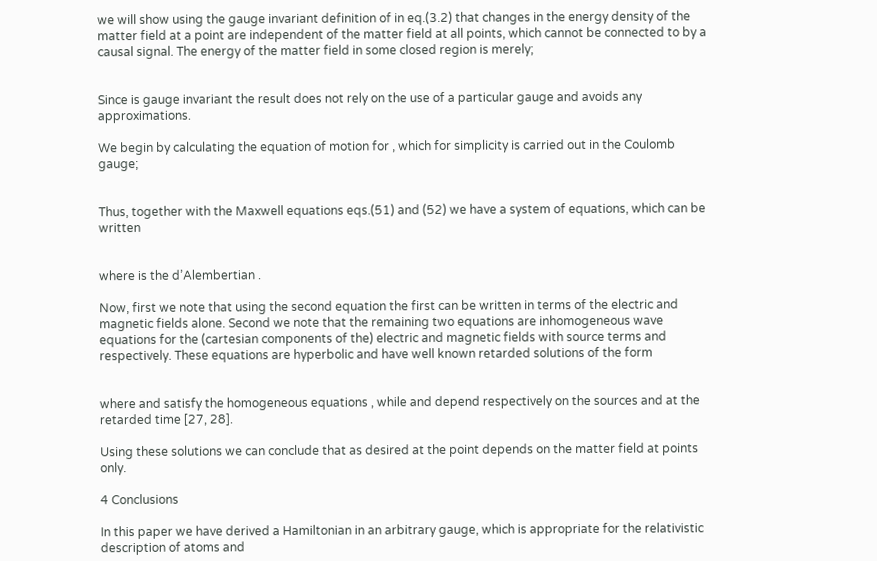we will show using the gauge invariant definition of in eq.(3.2) that changes in the energy density of the matter field at a point are independent of the matter field at all points, which cannot be connected to by a causal signal. The energy of the matter field in some closed region is merely;


Since is gauge invariant the result does not rely on the use of a particular gauge and avoids any approximations.

We begin by calculating the equation of motion for , which for simplicity is carried out in the Coulomb gauge;


Thus, together with the Maxwell equations eqs.(51) and (52) we have a system of equations, which can be written


where is the d’Alembertian .

Now, first we note that using the second equation the first can be written in terms of the electric and magnetic fields alone. Second we note that the remaining two equations are inhomogeneous wave equations for the (cartesian components of the) electric and magnetic fields with source terms and respectively. These equations are hyperbolic and have well known retarded solutions of the form


where and satisfy the homogeneous equations , while and depend respectively on the sources and at the retarded time [27, 28].

Using these solutions we can conclude that as desired at the point depends on the matter field at points only.

4 Conclusions

In this paper we have derived a Hamiltonian in an arbitrary gauge, which is appropriate for the relativistic description of atoms and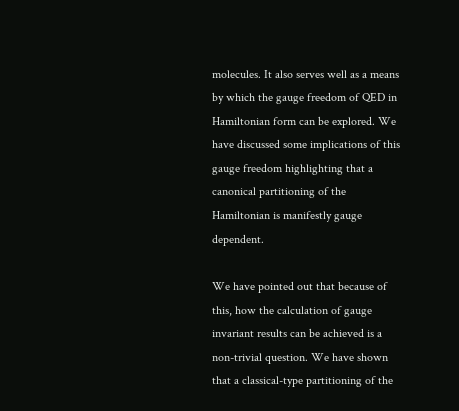molecules. It also serves well as a means by which the gauge freedom of QED in Hamiltonian form can be explored. We have discussed some implications of this gauge freedom highlighting that a canonical partitioning of the Hamiltonian is manifestly gauge dependent.

We have pointed out that because of this, how the calculation of gauge invariant results can be achieved is a non-trivial question. We have shown that a classical-type partitioning of the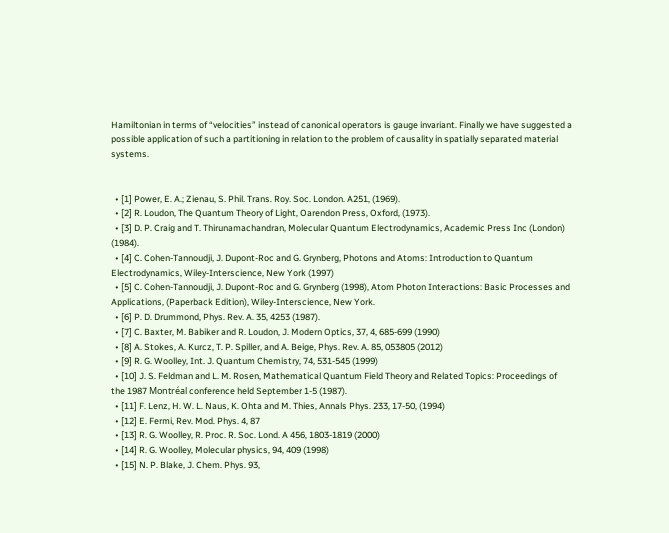Hamiltonian in terms of “velocities” instead of canonical operators is gauge invariant. Finally we have suggested a possible application of such a partitioning in relation to the problem of causality in spatially separated material systems.


  • [1] Power, E. A.; Zienau, S. Phil. Trans. Roy. Soc. London. A251, (1969).
  • [2] R. Loudon, The Quantum Theory of Light, Oarendon Press, Oxford, (1973).
  • [3] D. P. Craig and T. Thirunamachandran, Molecular Quantum Electrodynamics, Academic Press Inc (London) (1984).
  • [4] C. Cohen-Tannoudji, J. Dupont-Roc and G. Grynberg, Photons and Atoms: Introduction to Quantum Electrodynamics, Wiley-Interscience, New York (1997)
  • [5] C. Cohen-Tannoudji, J. Dupont-Roc and G. Grynberg (1998), Atom Photon Interactions: Basic Processes and Applications, (Paperback Edition), Wiley-Interscience, New York.
  • [6] P. D. Drummond, Phys. Rev. A. 35, 4253 (1987).
  • [7] C. Baxter, M. Babiker and R. Loudon, J. Modern Optics, 37, 4, 685-699 (1990)
  • [8] A. Stokes, A. Kurcz, T. P. Spiller, and A. Beige, Phys. Rev. A. 85, 053805 (2012)
  • [9] R. G. Woolley, Int. J. Quantum Chemistry, 74, 531-545 (1999)
  • [10] J. S. Feldman and L. M. Rosen, Mathematical Quantum Field Theory and Related Topics: Proceedings of the 1987 Montréal conference held September 1-5 (1987).
  • [11] F. Lenz, H. W. L. Naus, K. Ohta and M. Thies, Annals Phys. 233, 17-50, (1994)
  • [12] E. Fermi, Rev. Mod. Phys. 4, 87
  • [13] R. G. Woolley, R. Proc. R. Soc. Lond. A 456, 1803-1819 (2000)
  • [14] R. G. Woolley, Molecular physics, 94, 409 (1998)
  • [15] N. P. Blake, J. Chem. Phys. 93,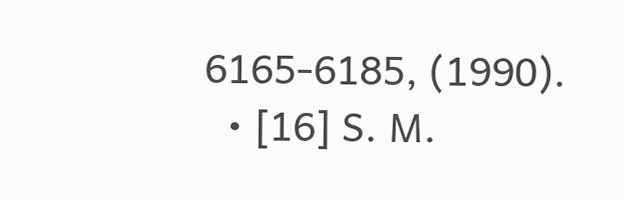6165-6185, (1990).
  • [16] S. M.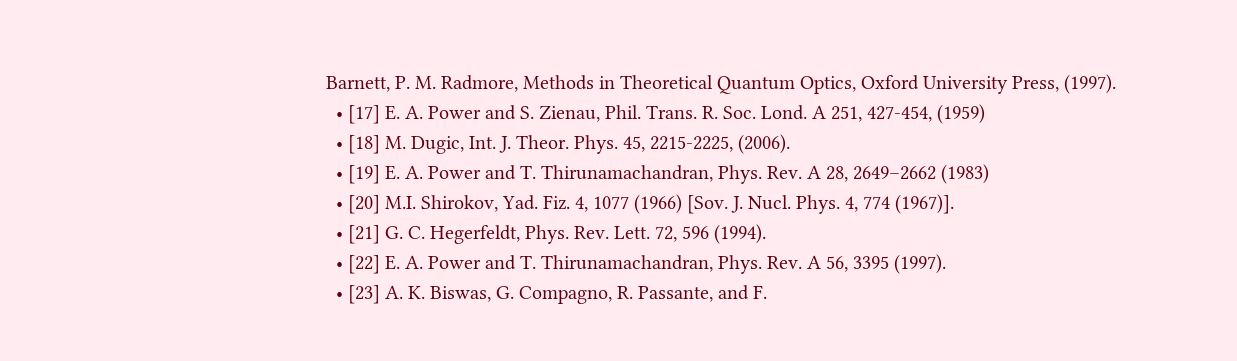Barnett, P. M. Radmore, Methods in Theoretical Quantum Optics, Oxford University Press, (1997).
  • [17] E. A. Power and S. Zienau, Phil. Trans. R. Soc. Lond. A 251, 427-454, (1959)
  • [18] M. Dugic, Int. J. Theor. Phys. 45, 2215-2225, (2006).
  • [19] E. A. Power and T. Thirunamachandran, Phys. Rev. A 28, 2649–2662 (1983)
  • [20] M.I. Shirokov, Yad. Fiz. 4, 1077 (1966) [Sov. J. Nucl. Phys. 4, 774 (1967)].
  • [21] G. C. Hegerfeldt, Phys. Rev. Lett. 72, 596 (1994).
  • [22] E. A. Power and T. Thirunamachandran, Phys. Rev. A 56, 3395 (1997).
  • [23] A. K. Biswas, G. Compagno, R. Passante, and F.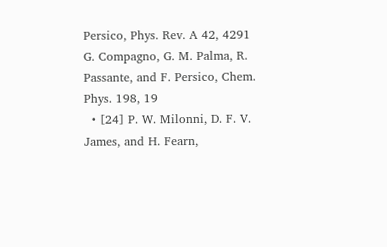Persico, Phys. Rev. A 42, 4291 G. Compagno, G. M. Palma, R. Passante, and F. Persico, Chem. Phys. 198, 19
  • [24] P. W. Milonni, D. F. V. James, and H. Fearn,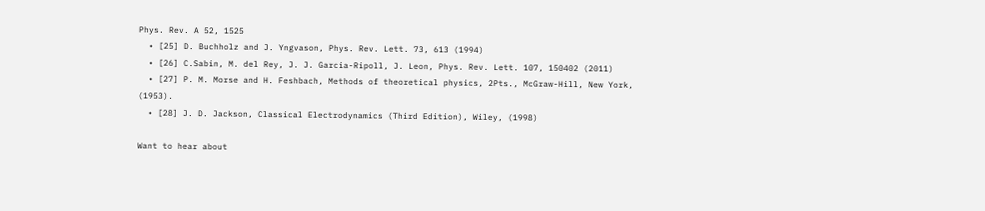Phys. Rev. A 52, 1525
  • [25] D. Buchholz and J. Yngvason, Phys. Rev. Lett. 73, 613 (1994)
  • [26] C.Sabin, M. del Rey, J. J. Garcia-Ripoll, J. Leon, Phys. Rev. Lett. 107, 150402 (2011)
  • [27] P. M. Morse and H. Feshbach, Methods of theoretical physics, 2Pts., McGraw-Hill, New York, (1953).
  • [28] J. D. Jackson, Classical Electrodynamics (Third Edition), Wiley, (1998)

Want to hear about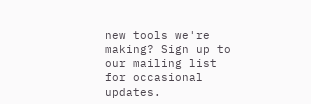new tools we're making? Sign up to our mailing list for occasional updates.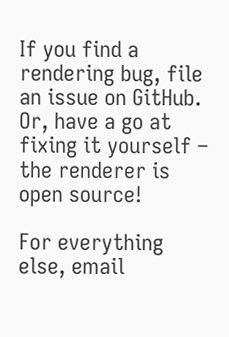If you find a rendering bug, file an issue on GitHub. Or, have a go at fixing it yourself – the renderer is open source!

For everything else, email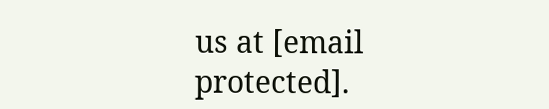us at [email protected].